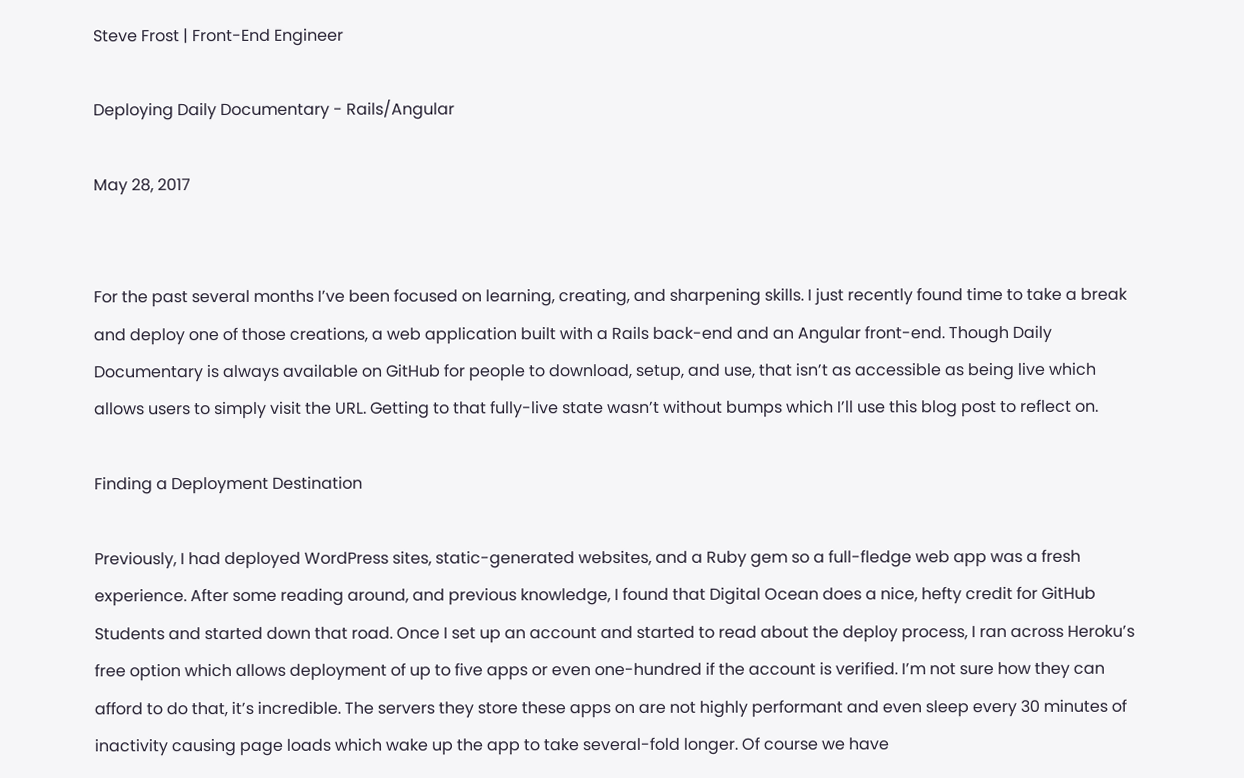Steve Frost | Front-End Engineer

Deploying Daily Documentary - Rails/Angular

May 28, 2017


For the past several months I’ve been focused on learning, creating, and sharpening skills. I just recently found time to take a break and deploy one of those creations, a web application built with a Rails back-end and an Angular front-end. Though Daily Documentary is always available on GitHub for people to download, setup, and use, that isn’t as accessible as being live which allows users to simply visit the URL. Getting to that fully-live state wasn’t without bumps which I’ll use this blog post to reflect on.

Finding a Deployment Destination

Previously, I had deployed WordPress sites, static-generated websites, and a Ruby gem so a full-fledge web app was a fresh experience. After some reading around, and previous knowledge, I found that Digital Ocean does a nice, hefty credit for GitHub Students and started down that road. Once I set up an account and started to read about the deploy process, I ran across Heroku’s free option which allows deployment of up to five apps or even one-hundred if the account is verified. I’m not sure how they can afford to do that, it’s incredible. The servers they store these apps on are not highly performant and even sleep every 30 minutes of inactivity causing page loads which wake up the app to take several-fold longer. Of course we have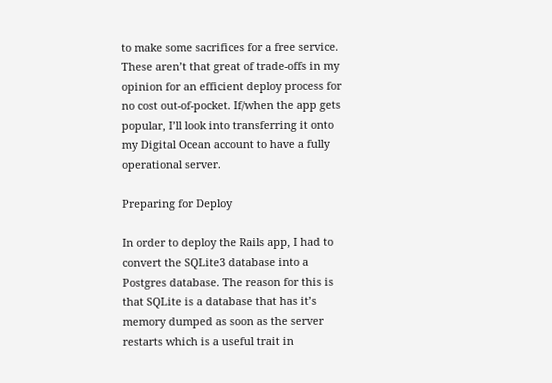to make some sacrifices for a free service. These aren’t that great of trade-offs in my opinion for an efficient deploy process for no cost out-of-pocket. If/when the app gets popular, I’ll look into transferring it onto my Digital Ocean account to have a fully operational server.

Preparing for Deploy

In order to deploy the Rails app, I had to convert the SQLite3 database into a Postgres database. The reason for this is that SQLite is a database that has it’s memory dumped as soon as the server restarts which is a useful trait in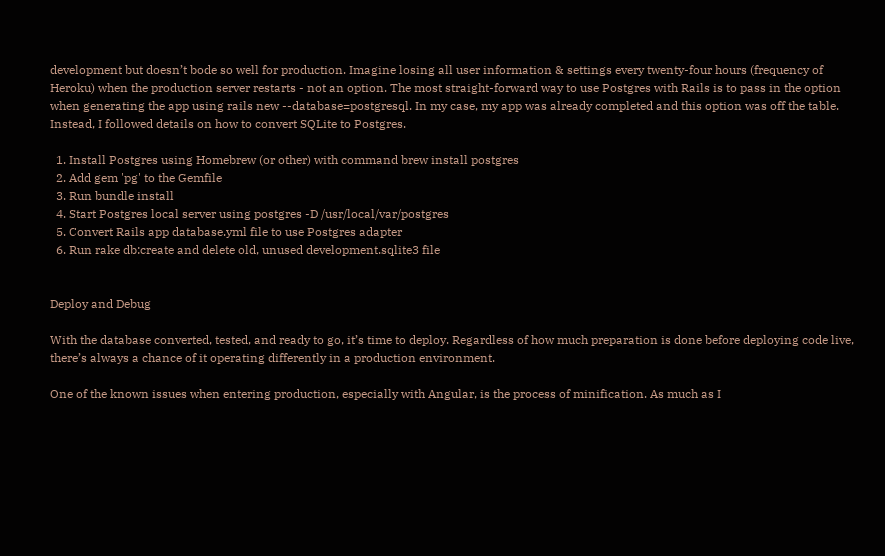development but doesn’t bode so well for production. Imagine losing all user information & settings every twenty-four hours (frequency of Heroku) when the production server restarts - not an option. The most straight-forward way to use Postgres with Rails is to pass in the option when generating the app using rails new --database=postgresql. In my case, my app was already completed and this option was off the table. Instead, I followed details on how to convert SQLite to Postgres.

  1. Install Postgres using Homebrew (or other) with command brew install postgres
  2. Add gem 'pg' to the Gemfile
  3. Run bundle install
  4. Start Postgres local server using postgres -D /usr/local/var/postgres
  5. Convert Rails app database.yml file to use Postgres adapter
  6. Run rake db:create and delete old, unused development.sqlite3 file


Deploy and Debug

With the database converted, tested, and ready to go, it’s time to deploy. Regardless of how much preparation is done before deploying code live, there’s always a chance of it operating differently in a production environment.

One of the known issues when entering production, especially with Angular, is the process of minification. As much as I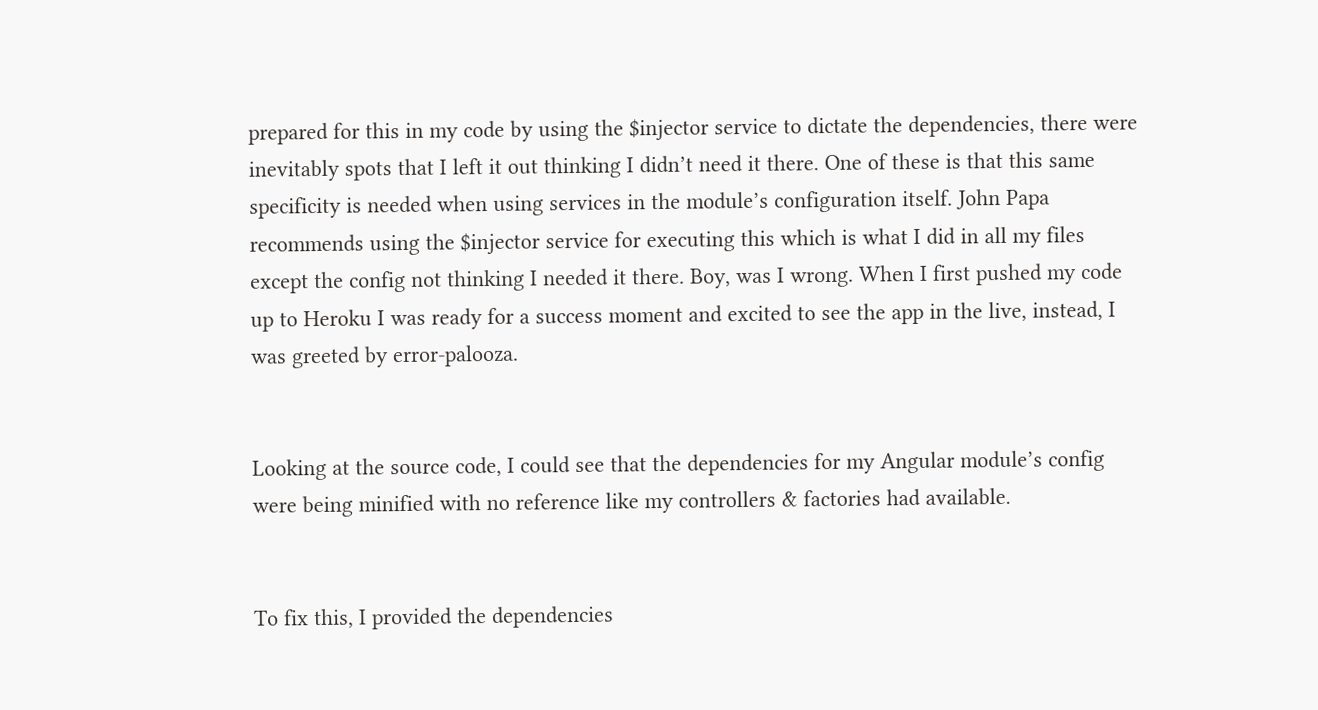prepared for this in my code by using the $injector service to dictate the dependencies, there were inevitably spots that I left it out thinking I didn’t need it there. One of these is that this same specificity is needed when using services in the module’s configuration itself. John Papa recommends using the $injector service for executing this which is what I did in all my files except the config not thinking I needed it there. Boy, was I wrong. When I first pushed my code up to Heroku I was ready for a success moment and excited to see the app in the live, instead, I was greeted by error-palooza.


Looking at the source code, I could see that the dependencies for my Angular module’s config were being minified with no reference like my controllers & factories had available.


To fix this, I provided the dependencies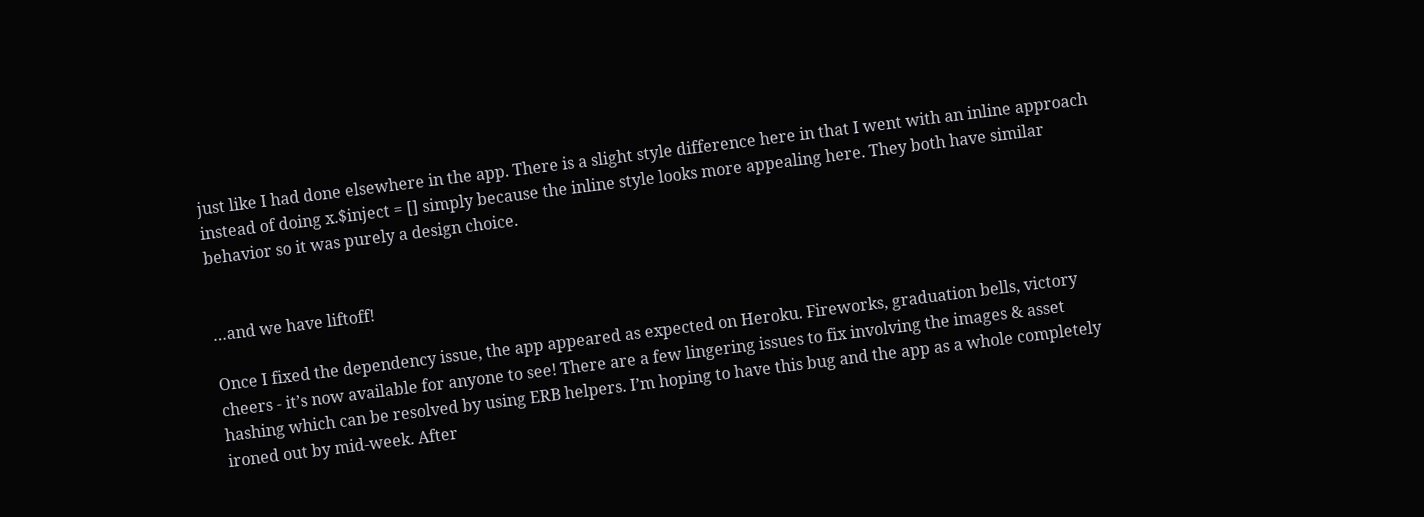just like I had done elsewhere in the app. There is a slight style difference here in that I went with an inline approach instead of doing x.$inject = [] simply because the inline style looks more appealing here. They both have similar behavior so it was purely a design choice.


…and we have liftoff!

Once I fixed the dependency issue, the app appeared as expected on Heroku. Fireworks, graduation bells, victory cheers - it’s now available for anyone to see! There are a few lingering issues to fix involving the images & asset hashing which can be resolved by using ERB helpers. I’m hoping to have this bug and the app as a whole completely ironed out by mid-week. After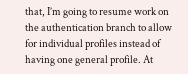that, I’m going to resume work on the authentication branch to allow for individual profiles instead of having one general profile. At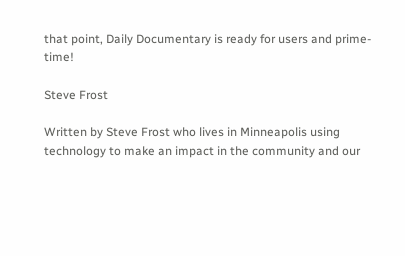that point, Daily Documentary is ready for users and prime-time!

Steve Frost

Written by Steve Frost who lives in Minneapolis using technology to make an impact in the community and our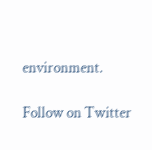environment.

Follow on Twitter